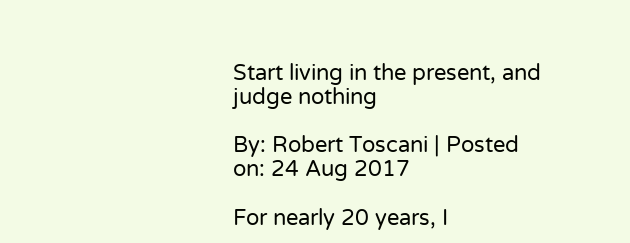Start living in the present, and judge nothing

By: Robert Toscani | Posted on: 24 Aug 2017

For nearly 20 years, I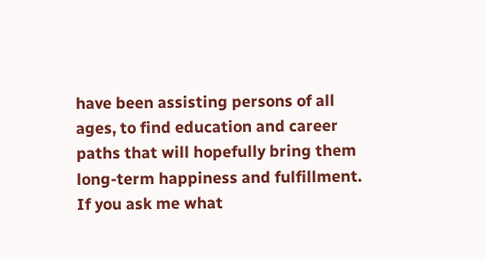have been assisting persons of all ages, to find education and career paths that will hopefully bring them long-term happiness and fulfillment. If you ask me what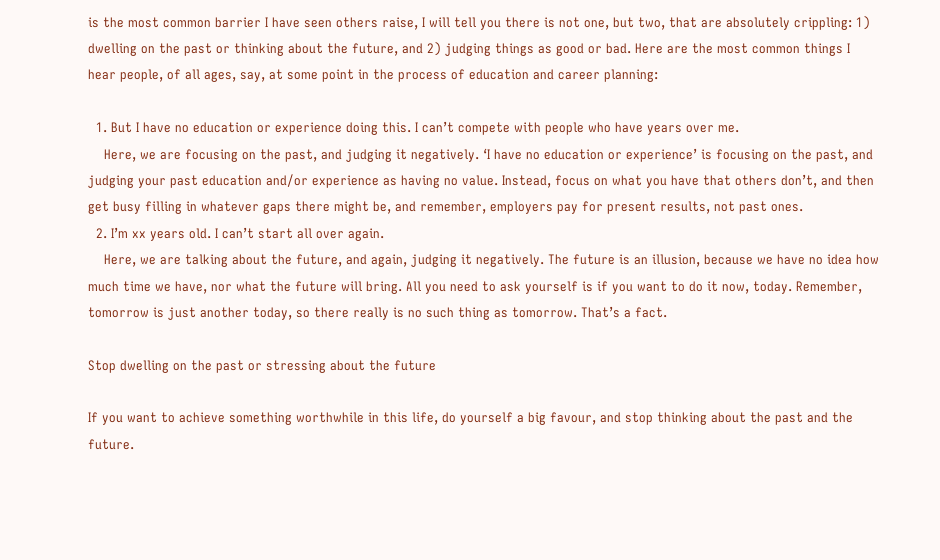is the most common barrier I have seen others raise, I will tell you there is not one, but two, that are absolutely crippling: 1) dwelling on the past or thinking about the future, and 2) judging things as good or bad. Here are the most common things I hear people, of all ages, say, at some point in the process of education and career planning:

  1. But I have no education or experience doing this. I can’t compete with people who have years over me.
    Here, we are focusing on the past, and judging it negatively. ‘I have no education or experience’ is focusing on the past, and judging your past education and/or experience as having no value. Instead, focus on what you have that others don’t, and then get busy filling in whatever gaps there might be, and remember, employers pay for present results, not past ones.
  2. I’m xx years old. I can’t start all over again.
    Here, we are talking about the future, and again, judging it negatively. The future is an illusion, because we have no idea how much time we have, nor what the future will bring. All you need to ask yourself is if you want to do it now, today. Remember, tomorrow is just another today, so there really is no such thing as tomorrow. That’s a fact.

Stop dwelling on the past or stressing about the future

If you want to achieve something worthwhile in this life, do yourself a big favour, and stop thinking about the past and the future.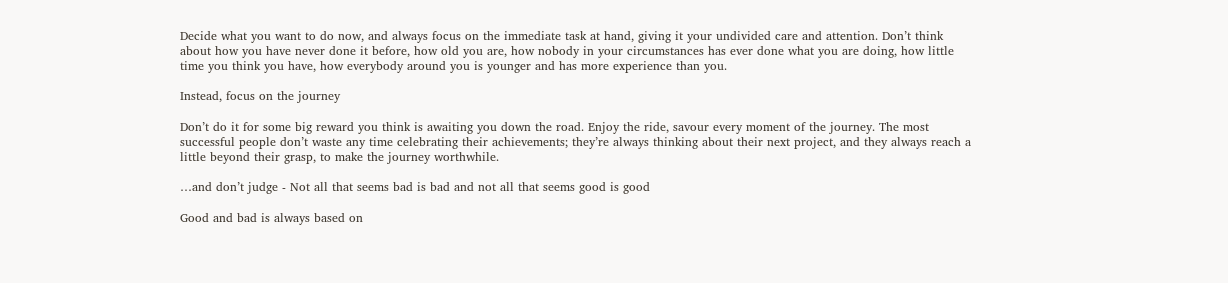Decide what you want to do now, and always focus on the immediate task at hand, giving it your undivided care and attention. Don’t think about how you have never done it before, how old you are, how nobody in your circumstances has ever done what you are doing, how little time you think you have, how everybody around you is younger and has more experience than you.

Instead, focus on the journey

Don’t do it for some big reward you think is awaiting you down the road. Enjoy the ride, savour every moment of the journey. The most successful people don’t waste any time celebrating their achievements; they’re always thinking about their next project, and they always reach a little beyond their grasp, to make the journey worthwhile.

…and don’t judge - Not all that seems bad is bad and not all that seems good is good

Good and bad is always based on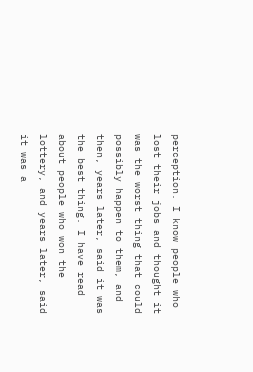perception. I know people who lost their jobs and thought it was the worst thing that could possibly happen to them, and then, years later, said it was the best thing. I have read about people who won the lottery, and years later, said it was a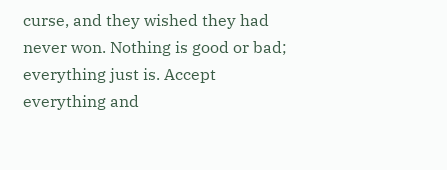curse, and they wished they had never won. Nothing is good or bad; everything just is. Accept everything and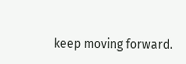keep moving forward.